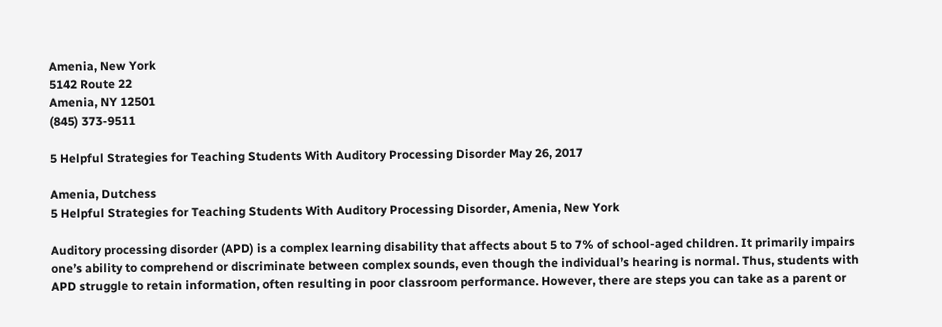Amenia, New York
5142 Route 22
Amenia, NY 12501
(845) 373-9511

5 Helpful Strategies for Teaching Students With Auditory Processing Disorder May 26, 2017

Amenia, Dutchess
5 Helpful Strategies for Teaching Students With Auditory Processing Disorder, Amenia, New York

Auditory processing disorder (APD) is a complex learning disability that affects about 5 to 7% of school-aged children. It primarily impairs one’s ability to comprehend or discriminate between complex sounds, even though the individual’s hearing is normal. Thus, students with APD struggle to retain information, often resulting in poor classroom performance. However, there are steps you can take as a parent or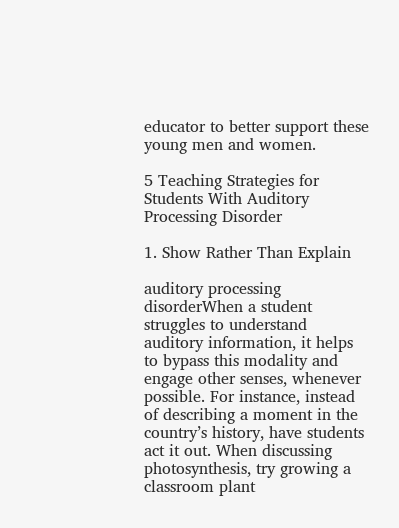educator to better support these young men and women.

5 Teaching Strategies for Students With Auditory Processing Disorder

1. Show Rather Than Explain

auditory processing disorderWhen a student struggles to understand auditory information, it helps to bypass this modality and engage other senses, whenever possible. For instance, instead of describing a moment in the country’s history, have students act it out. When discussing photosynthesis, try growing a classroom plant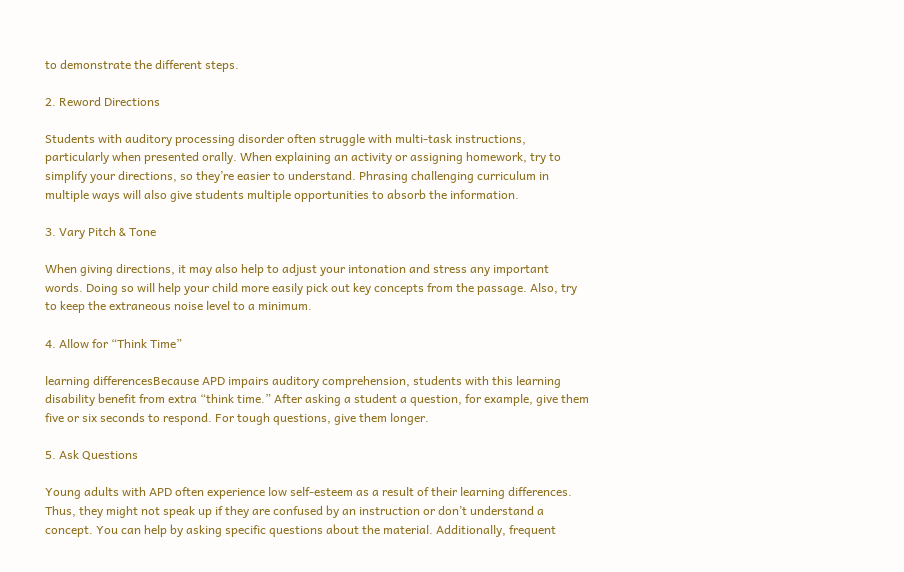to demonstrate the different steps.

2. Reword Directions

Students with auditory processing disorder often struggle with multi-task instructions, particularly when presented orally. When explaining an activity or assigning homework, try to simplify your directions, so they’re easier to understand. Phrasing challenging curriculum in multiple ways will also give students multiple opportunities to absorb the information.

3. Vary Pitch & Tone

When giving directions, it may also help to adjust your intonation and stress any important words. Doing so will help your child more easily pick out key concepts from the passage. Also, try to keep the extraneous noise level to a minimum.

4. Allow for “Think Time”

learning differencesBecause APD impairs auditory comprehension, students with this learning disability benefit from extra “think time.” After asking a student a question, for example, give them five or six seconds to respond. For tough questions, give them longer.

5. Ask Questions

Young adults with APD often experience low self-esteem as a result of their learning differences. Thus, they might not speak up if they are confused by an instruction or don’t understand a concept. You can help by asking specific questions about the material. Additionally, frequent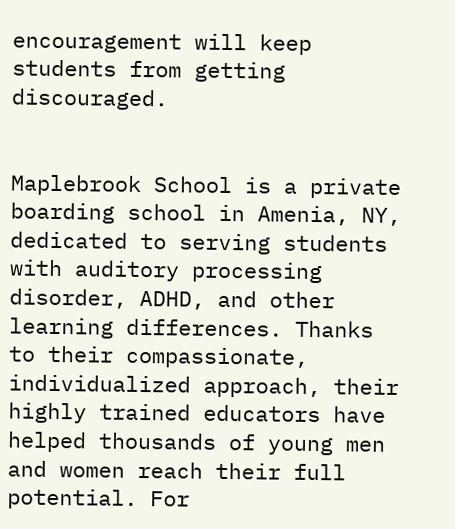encouragement will keep students from getting discouraged.


Maplebrook School is a private boarding school in Amenia, NY, dedicated to serving students with auditory processing disorder, ADHD, and other learning differences. Thanks to their compassionate, individualized approach, their highly trained educators have helped thousands of young men and women reach their full potential. For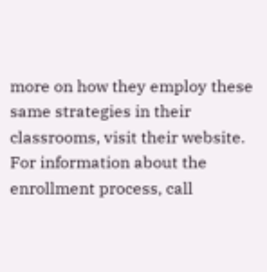more on how they employ these same strategies in their classrooms, visit their website. For information about the enrollment process, call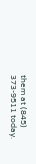them at (845) 373-9511 today.